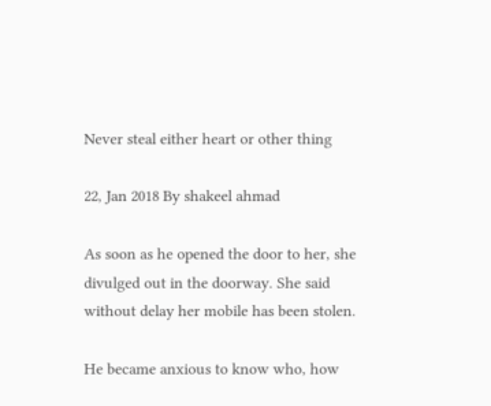Never steal either heart or other thing

22, Jan 2018 By shakeel ahmad

As soon as he opened the door to her, she divulged out in the doorway. She said without delay her mobile has been stolen.

He became anxious to know who, how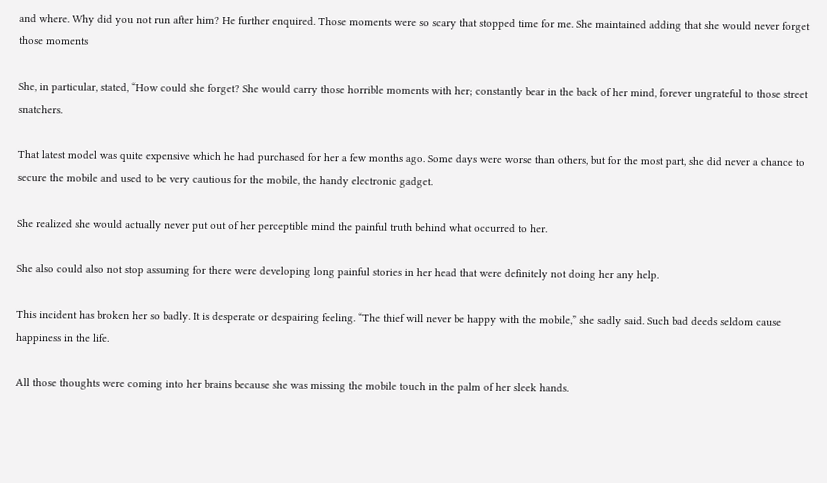and where. Why did you not run after him? He further enquired. Those moments were so scary that stopped time for me. She maintained adding that she would never forget those moments

She, in particular, stated, “How could she forget? She would carry those horrible moments with her; constantly bear in the back of her mind, forever ungrateful to those street snatchers.

That latest model was quite expensive which he had purchased for her a few months ago. Some days were worse than others, but for the most part, she did never a chance to secure the mobile and used to be very cautious for the mobile, the handy electronic gadget.

She realized she would actually never put out of her perceptible mind the painful truth behind what occurred to her.

She also could also not stop assuming for there were developing long painful stories in her head that were definitely not doing her any help.

This incident has broken her so badly. It is desperate or despairing feeling. “The thief will never be happy with the mobile,” she sadly said. Such bad deeds seldom cause happiness in the life.

All those thoughts were coming into her brains because she was missing the mobile touch in the palm of her sleek hands.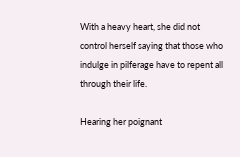With a heavy heart, she did not control herself saying that those who indulge in pilferage have to repent all through their life.

Hearing her poignant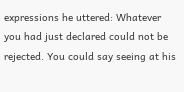expressions he uttered: Whatever you had just declared could not be rejected. You could say seeing at his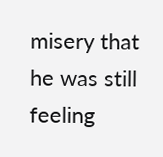misery that he was still feeling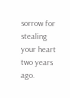sorrow for stealing your heart two years ago.